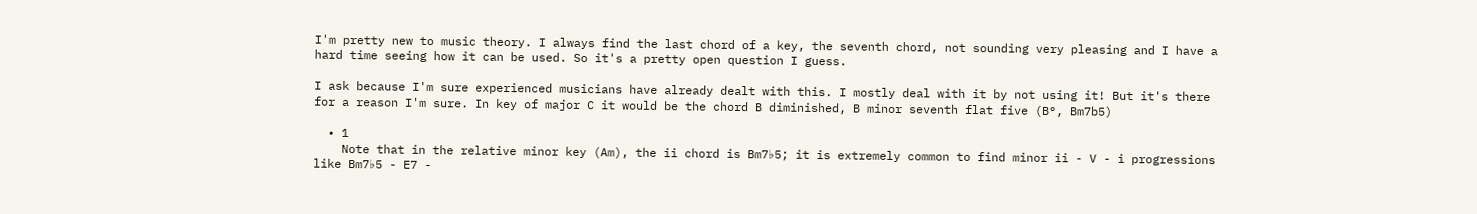I'm pretty new to music theory. I always find the last chord of a key, the seventh chord, not sounding very pleasing and I have a hard time seeing how it can be used. So it's a pretty open question I guess.

I ask because I'm sure experienced musicians have already dealt with this. I mostly deal with it by not using it! But it's there for a reason I'm sure. In key of major C it would be the chord B diminished, B minor seventh flat five (B°, Bm7b5)

  • 1
    Note that in the relative minor key (Am), the ii chord is Bm7♭5; it is extremely common to find minor ii - V - i progressions like Bm7♭5 - E7 -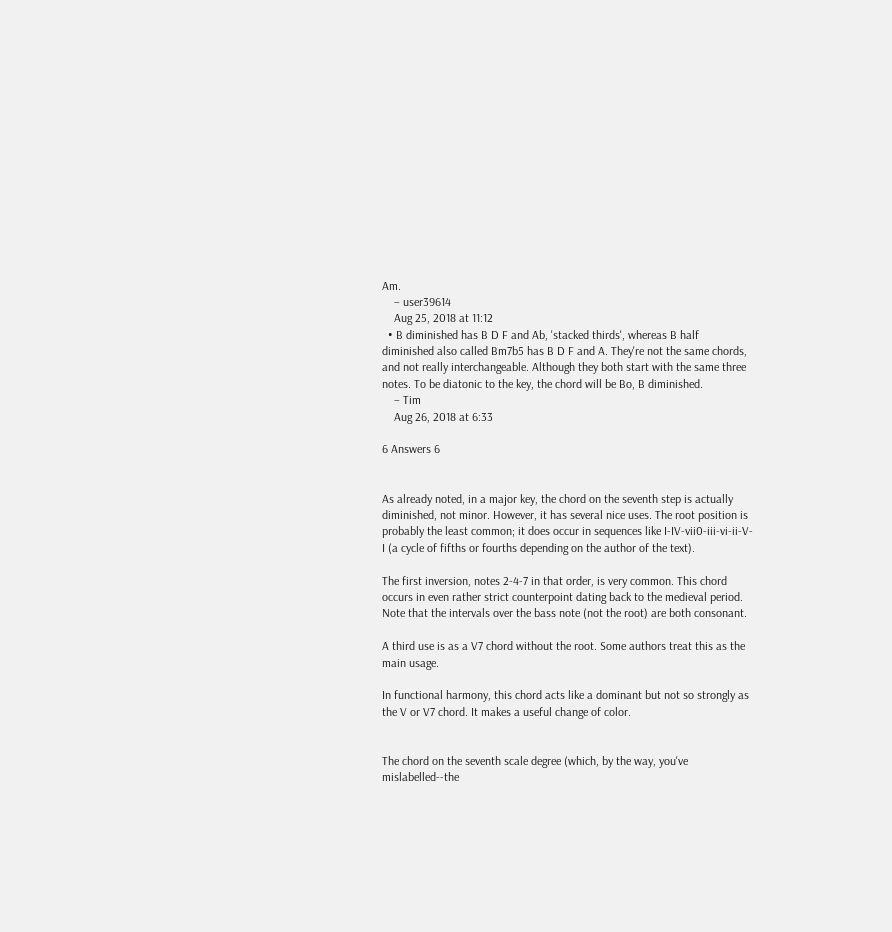Am.
    – user39614
    Aug 25, 2018 at 11:12
  • B diminished has B D F and Ab, 'stacked thirds', whereas B half diminished also called Bm7b5 has B D F and A. They're not the same chords, and not really interchangeable. Although they both start with the same three notes. To be diatonic to the key, the chord will be Bo, B diminished.
    – Tim
    Aug 26, 2018 at 6:33

6 Answers 6


As already noted, in a major key, the chord on the seventh step is actually diminished, not minor. However, it has several nice uses. The root position is probably the least common; it does occur in sequences like I-IV-vii0-iii-vi-ii-V-I (a cycle of fifths or fourths depending on the author of the text).

The first inversion, notes 2-4-7 in that order, is very common. This chord occurs in even rather strict counterpoint dating back to the medieval period. Note that the intervals over the bass note (not the root) are both consonant.

A third use is as a V7 chord without the root. Some authors treat this as the main usage.

In functional harmony, this chord acts like a dominant but not so strongly as the V or V7 chord. It makes a useful change of color.


The chord on the seventh scale degree (which, by the way, you've mislabelled--the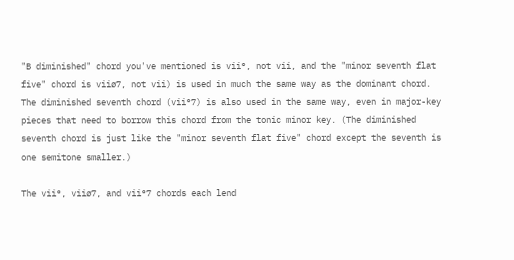"B diminished" chord you've mentioned is vii°, not vii, and the "minor seventh flat five" chord is viiø7, not vii) is used in much the same way as the dominant chord. The diminished seventh chord (vii°7) is also used in the same way, even in major-key pieces that need to borrow this chord from the tonic minor key. (The diminished seventh chord is just like the "minor seventh flat five" chord except the seventh is one semitone smaller.)

The vii°, viiø7, and vii°7 chords each lend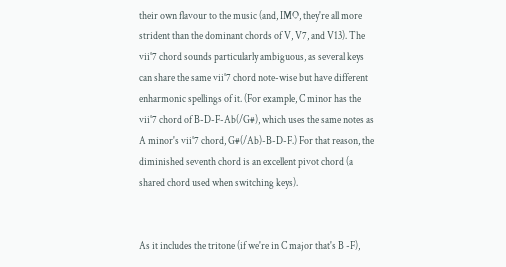their own flavour to the music (and, IMO, they're all more strident than the dominant chords of V, V7, and V13). The vii°7 chord sounds particularly ambiguous, as several keys can share the same vii°7 chord note-wise but have different enharmonic spellings of it. (For example, C minor has the vii°7 chord of B-D-F-Ab(/G#), which uses the same notes as A minor's vii°7 chord, G#(/Ab)-B-D-F.) For that reason, the diminished seventh chord is an excellent pivot chord (a shared chord used when switching keys).


As it includes the tritone (if we're in C major that's B -F),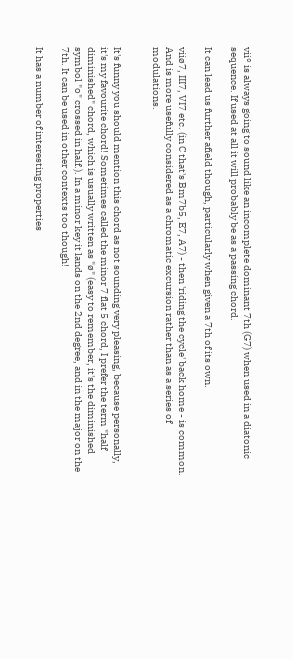vii° is always going to sound like an incomplete dominant 7th (G7) when used in a diatonic sequence. If used at all it will probably be as a passing chord.

It can lead us further afield though, particularly when given a 7th of its own.

viiø7, III7, VI7 etc. (in C that's Bm7b5, E7, A7) - then 'riding the cycle' back home - is common. And is more usefully considered as a chromatic excursion rather than as a series of modulations.


It's funny you should mention this chord as not sounding very pleasing, because personally, it's my favourite chord! Sometimes called the minor 7 flat 5 chord, I prefer the term "half diminished" chord, which is usually written as "ø" (easy to remember, it's the diminished symbol "o" crossed in half.). In a minor key it lands on the 2nd degree, and in the major on the 7th. It can be used in other contexts too though!

It has a number of interesting properties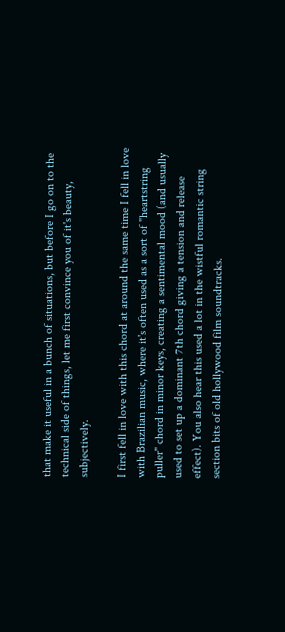that make it useful in a bunch of situations, but before I go on to the technical side of things, let me first convince you of it's beauty, subjectively.

I first fell in love with this chord at around the same time I fell in love with Brazilian music, where it's often used as a sort of "heartstring puller" chord in minor keys, creating a sentimental mood (and usually used to set up a dominant 7th chord giving a tension and release effect). You also hear this used a lot in the wistful romantic string section bits of old hollywood film soundtracks.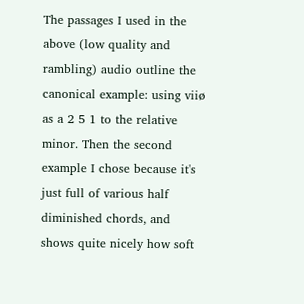The passages I used in the above (low quality and rambling) audio outline the canonical example: using viiø as a 2 5 1 to the relative minor. Then the second example I chose because it's just full of various half diminished chords, and shows quite nicely how soft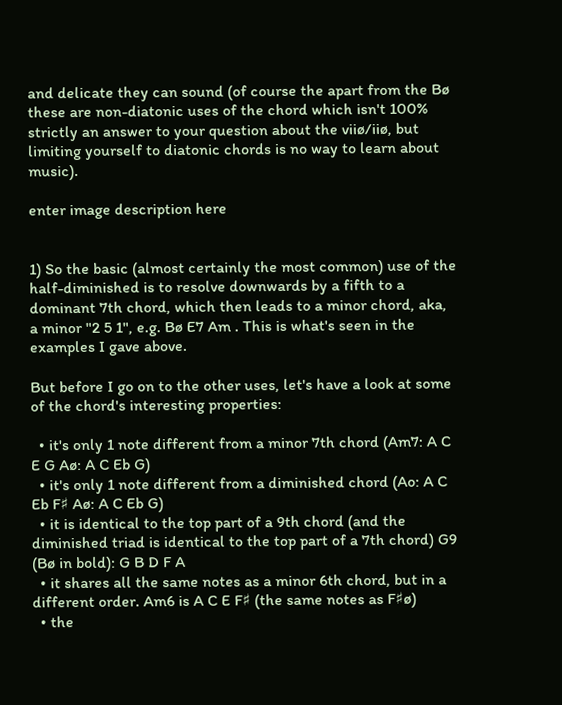and delicate they can sound (of course the apart from the Bø these are non-diatonic uses of the chord which isn't 100% strictly an answer to your question about the viiø/iiø, but limiting yourself to diatonic chords is no way to learn about music).

enter image description here


1) So the basic (almost certainly the most common) use of the half-diminished is to resolve downwards by a fifth to a dominant 7th chord, which then leads to a minor chord, aka, a minor "2 5 1", e.g. Bø E7 Am . This is what's seen in the examples I gave above.

But before I go on to the other uses, let's have a look at some of the chord's interesting properties:

  • it's only 1 note different from a minor 7th chord (Am7: A C E G Aø: A C Eb G)
  • it's only 1 note different from a diminished chord (Ao: A C Eb F♯ Aø: A C Eb G)
  • it is identical to the top part of a 9th chord (and the diminished triad is identical to the top part of a 7th chord) G9 (Bø in bold): G B D F A
  • it shares all the same notes as a minor 6th chord, but in a different order. Am6 is A C E F♯ (the same notes as F♯ø)
  • the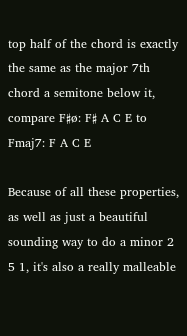top half of the chord is exactly the same as the major 7th chord a semitone below it, compare F♯ø: F♯ A C E to Fmaj7: F A C E

Because of all these properties, as well as just a beautiful sounding way to do a minor 2 5 1, it's also a really malleable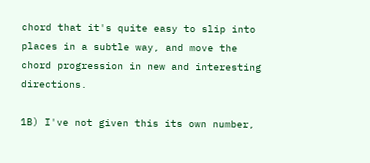chord that it's quite easy to slip into places in a subtle way, and move the chord progression in new and interesting directions.

1B) I've not given this its own number,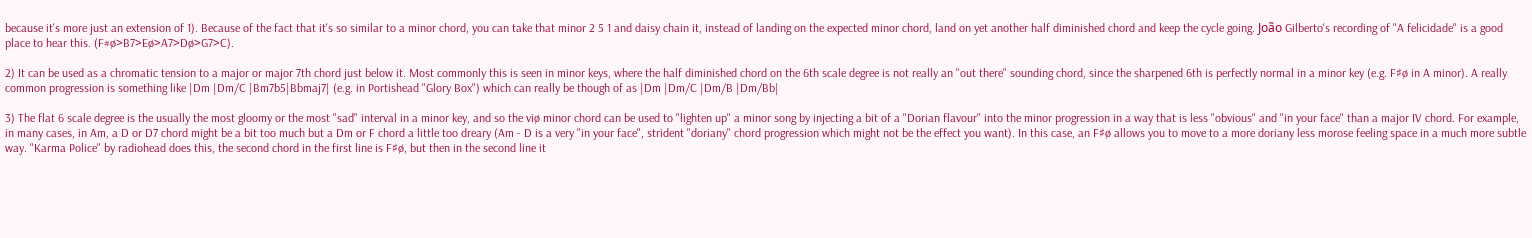because it's more just an extension of 1). Because of the fact that it's so similar to a minor chord, you can take that minor 2 5 1 and daisy chain it, instead of landing on the expected minor chord, land on yet another half diminished chord and keep the cycle going. João Gilberto's recording of "A felicidade" is a good place to hear this. (F#ø>B7>Eø>A7>Dø>G7>C).

2) It can be used as a chromatic tension to a major or major 7th chord just below it. Most commonly this is seen in minor keys, where the half diminished chord on the 6th scale degree is not really an "out there" sounding chord, since the sharpened 6th is perfectly normal in a minor key (e.g. F♯ø in A minor). A really common progression is something like |Dm |Dm/C |Bm7b5|Bbmaj7| (e.g. in Portishead "Glory Box") which can really be though of as |Dm |Dm/C |Dm/B |Dm/Bb|

3) The flat 6 scale degree is the usually the most gloomy or the most "sad" interval in a minor key, and so the viø minor chord can be used to "lighten up" a minor song by injecting a bit of a "Dorian flavour" into the minor progression in a way that is less "obvious" and "in your face" than a major IV chord. For example, in many cases, in Am, a D or D7 chord might be a bit too much but a Dm or F chord a little too dreary (Am - D is a very "in your face", strident "doriany" chord progression which might not be the effect you want). In this case, an F♯ø allows you to move to a more doriany less morose feeling space in a much more subtle way. "Karma Police" by radiohead does this, the second chord in the first line is F♯ø, but then in the second line it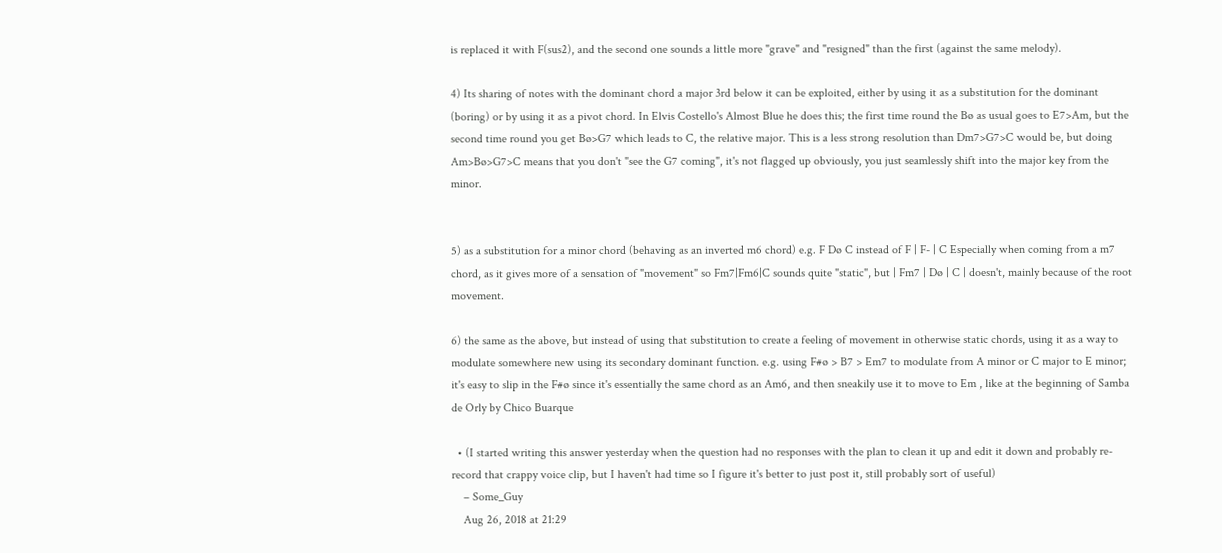is replaced it with F(sus2), and the second one sounds a little more "grave" and "resigned" than the first (against the same melody).

4) Its sharing of notes with the dominant chord a major 3rd below it can be exploited, either by using it as a substitution for the dominant (boring) or by using it as a pivot chord. In Elvis Costello's Almost Blue he does this; the first time round the Bø as usual goes to E7>Am, but the second time round you get Bø>G7 which leads to C, the relative major. This is a less strong resolution than Dm7>G7>C would be, but doing Am>Bø>G7>C means that you don't "see the G7 coming", it's not flagged up obviously, you just seamlessly shift into the major key from the minor.


5) as a substitution for a minor chord (behaving as an inverted m6 chord) e.g. F Dø C instead of F | F- | C Especially when coming from a m7 chord, as it gives more of a sensation of "movement" so Fm7|Fm6|C sounds quite "static", but | Fm7 | Dø | C | doesn't, mainly because of the root movement.

6) the same as the above, but instead of using that substitution to create a feeling of movement in otherwise static chords, using it as a way to modulate somewhere new using its secondary dominant function. e.g. using F#ø > B7 > Em7 to modulate from A minor or C major to E minor; it's easy to slip in the F#ø since it's essentially the same chord as an Am6, and then sneakily use it to move to Em , like at the beginning of Samba de Orly by Chico Buarque

  • (I started writing this answer yesterday when the question had no responses with the plan to clean it up and edit it down and probably re-record that crappy voice clip, but I haven't had time so I figure it's better to just post it, still probably sort of useful)
    – Some_Guy
    Aug 26, 2018 at 21:29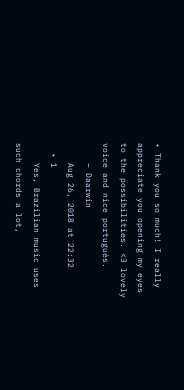• Thank you so much! I really appreciate you opening my eyes to the possibilities. <3 lovely voice and nice portugués.
    – Daarwin
    Aug 26, 2018 at 22:32
  • 1
    Yes, Brazilian music uses such chords a lot,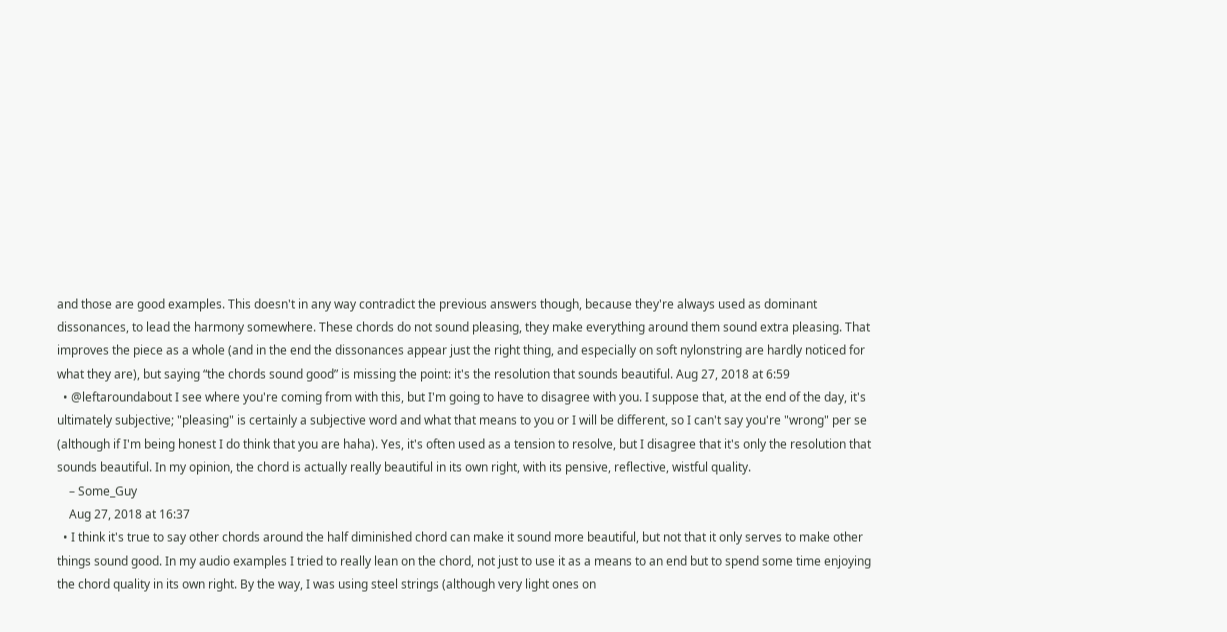and those are good examples. This doesn't in any way contradict the previous answers though, because they're always used as dominant dissonances, to lead the harmony somewhere. These chords do not sound pleasing, they make everything around them sound extra pleasing. That improves the piece as a whole (and in the end the dissonances appear just the right thing, and especially on soft nylonstring are hardly noticed for what they are), but saying “the chords sound good” is missing the point: it's the resolution that sounds beautiful. Aug 27, 2018 at 6:59
  • @leftaroundabout I see where you're coming from with this, but I'm going to have to disagree with you. I suppose that, at the end of the day, it's ultimately subjective; "pleasing" is certainly a subjective word and what that means to you or I will be different, so I can't say you're "wrong" per se (although if I'm being honest I do think that you are haha). Yes, it's often used as a tension to resolve, but I disagree that it's only the resolution that sounds beautiful. In my opinion, the chord is actually really beautiful in its own right, with its pensive, reflective, wistful quality.
    – Some_Guy
    Aug 27, 2018 at 16:37
  • I think it's true to say other chords around the half diminished chord can make it sound more beautiful, but not that it only serves to make other things sound good. In my audio examples I tried to really lean on the chord, not just to use it as a means to an end but to spend some time enjoying the chord quality in its own right. By the way, I was using steel strings (although very light ones on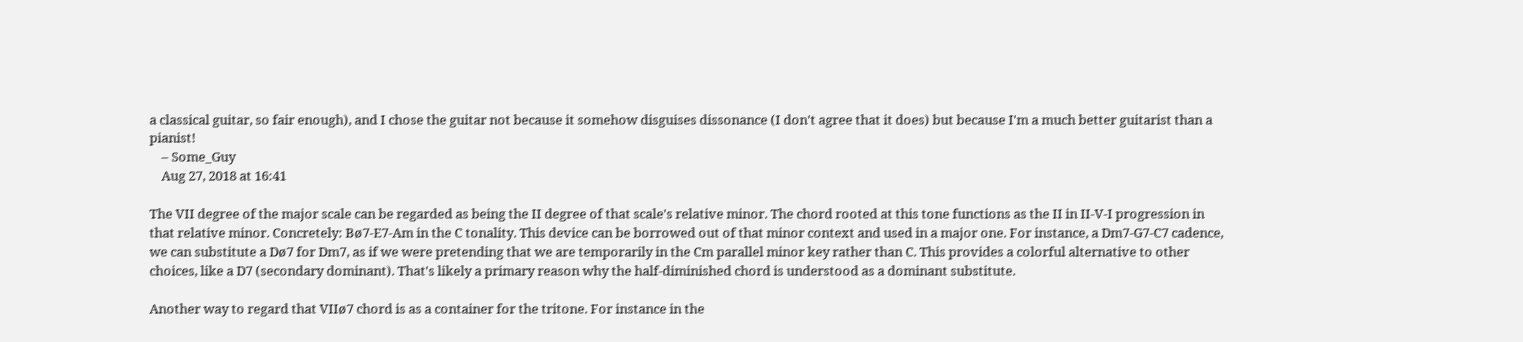a classical guitar, so fair enough), and I chose the guitar not because it somehow disguises dissonance (I don't agree that it does) but because I'm a much better guitarist than a pianist!
    – Some_Guy
    Aug 27, 2018 at 16:41

The VII degree of the major scale can be regarded as being the II degree of that scale's relative minor. The chord rooted at this tone functions as the II in II-V-I progression in that relative minor. Concretely: Bø7-E7-Am in the C tonality. This device can be borrowed out of that minor context and used in a major one. For instance, a Dm7-G7-C7 cadence, we can substitute a Dø7 for Dm7, as if we were pretending that we are temporarily in the Cm parallel minor key rather than C. This provides a colorful alternative to other choices, like a D7 (secondary dominant). That's likely a primary reason why the half-diminished chord is understood as a dominant substitute.

Another way to regard that VIIø7 chord is as a container for the tritone. For instance in the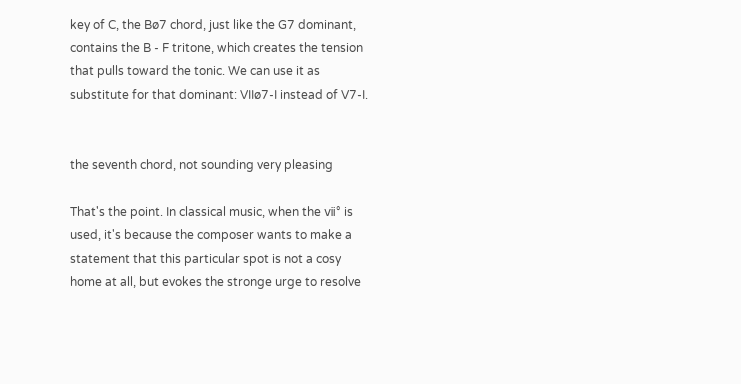key of C, the Bø7 chord, just like the G7 dominant, contains the B - F tritone, which creates the tension that pulls toward the tonic. We can use it as substitute for that dominant: VIIø7-I instead of V7-I.


the seventh chord, not sounding very pleasing

That's the point. In classical music, when the ⅶ° is used, it's because the composer wants to make a statement that this particular spot is not a cosy home at all, but evokes the stronge urge to resolve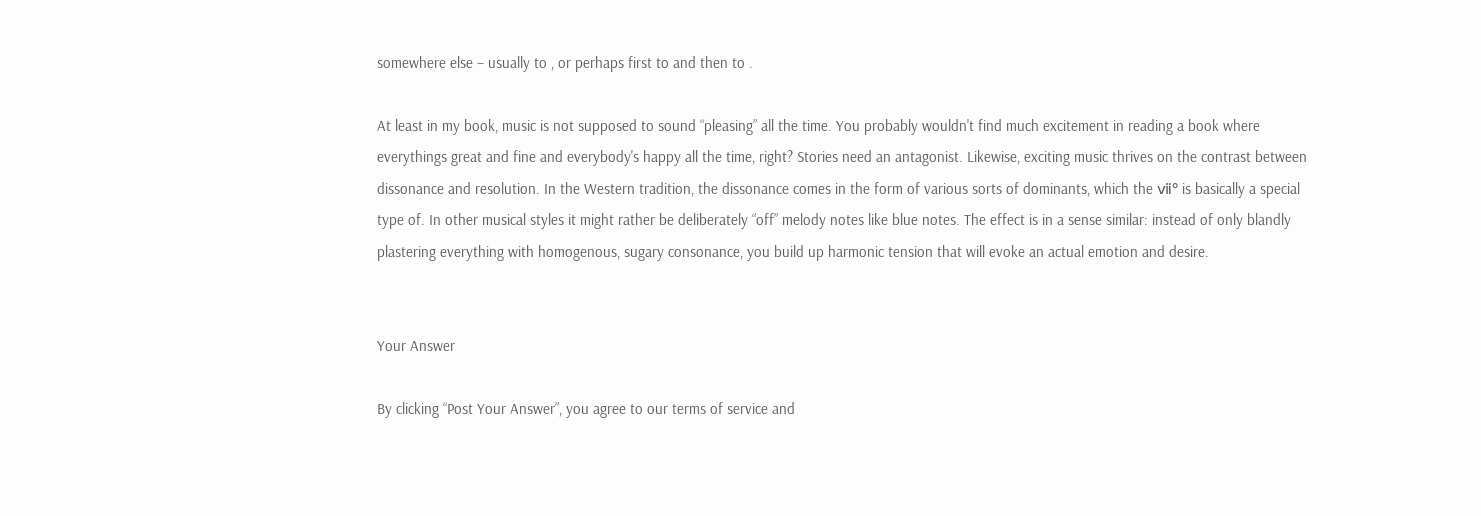somewhere else – usually to , or perhaps first to and then to .

At least in my book, music is not supposed to sound “pleasing” all the time. You probably wouldn't find much excitement in reading a book where everythings great and fine and everybody's happy all the time, right? Stories need an antagonist. Likewise, exciting music thrives on the contrast between dissonance and resolution. In the Western tradition, the dissonance comes in the form of various sorts of dominants, which the ⅶ° is basically a special type of. In other musical styles it might rather be deliberately “off” melody notes like blue notes. The effect is in a sense similar: instead of only blandly plastering everything with homogenous, sugary consonance, you build up harmonic tension that will evoke an actual emotion and desire.


Your Answer

By clicking “Post Your Answer”, you agree to our terms of service and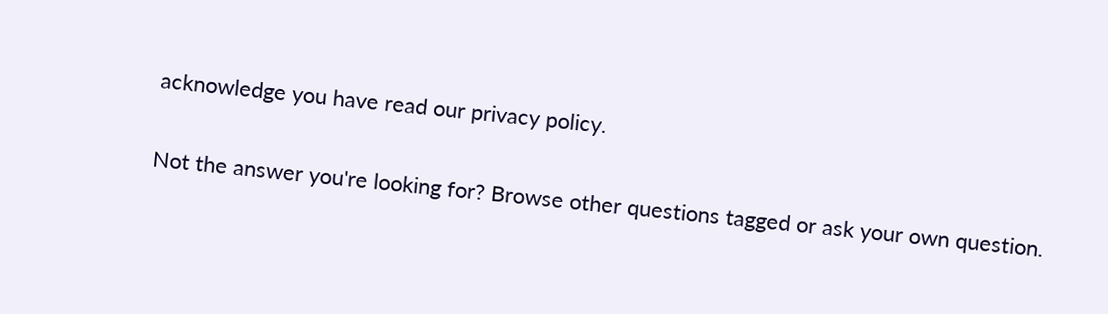acknowledge you have read our privacy policy.

Not the answer you're looking for? Browse other questions tagged or ask your own question.